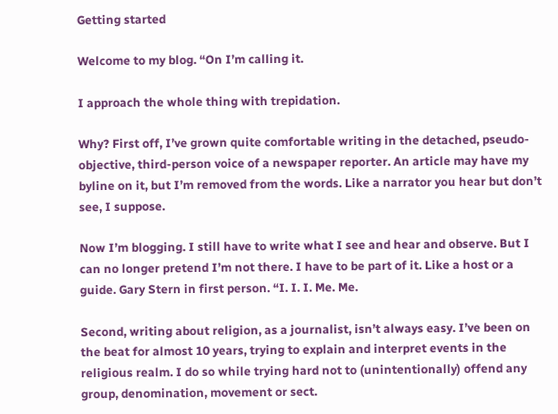Getting started

Welcome to my blog. “On I’m calling it.

I approach the whole thing with trepidation.

Why? First off, I’ve grown quite comfortable writing in the detached, pseudo-objective, third-person voice of a newspaper reporter. An article may have my byline on it, but I’m removed from the words. Like a narrator you hear but don’t see, I suppose.

Now I’m blogging. I still have to write what I see and hear and observe. But I can no longer pretend I’m not there. I have to be part of it. Like a host or a guide. Gary Stern in first person. “I. I. I. Me. Me.

Second, writing about religion, as a journalist, isn’t always easy. I’ve been on the beat for almost 10 years, trying to explain and interpret events in the religious realm. I do so while trying hard not to (unintentionally) offend any group, denomination, movement or sect.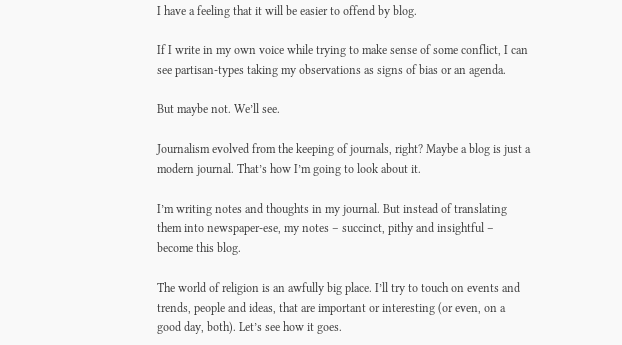I have a feeling that it will be easier to offend by blog.

If I write in my own voice while trying to make sense of some conflict, I can see partisan-types taking my observations as signs of bias or an agenda.

But maybe not. We’ll see.

Journalism evolved from the keeping of journals, right? Maybe a blog is just a modern journal. That’s how I’m going to look about it.

I’m writing notes and thoughts in my journal. But instead of translating them into newspaper-ese, my notes – succinct, pithy and insightful – become this blog.

The world of religion is an awfully big place. I’ll try to touch on events and trends, people and ideas, that are important or interesting (or even, on a good day, both). Let’s see how it goes.